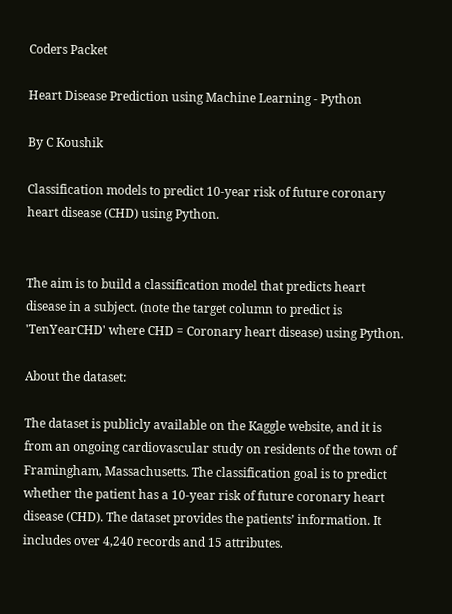Coders Packet

Heart Disease Prediction using Machine Learning - Python

By C Koushik

Classification models to predict 10-year risk of future coronary heart disease (CHD) using Python.


The aim is to build a classification model that predicts heart disease in a subject. (note the target column to predict is 'TenYearCHD' where CHD = Coronary heart disease) using Python.

About the dataset:

The dataset is publicly available on the Kaggle website, and it is from an ongoing cardiovascular study on residents of the town of Framingham, Massachusetts. The classification goal is to predict whether the patient has a 10-year risk of future coronary heart disease (CHD). The dataset provides the patients’ information. It includes over 4,240 records and 15 attributes.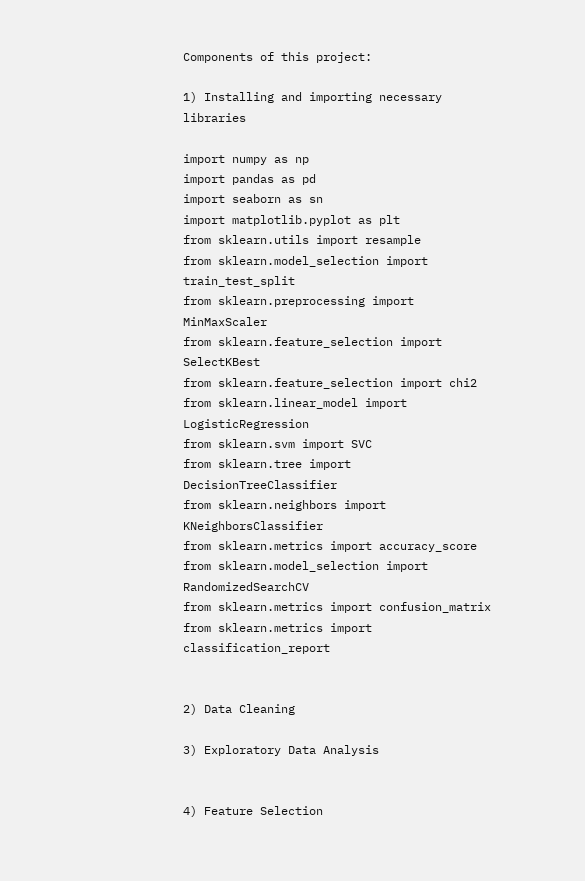Components of this project:

1) Installing and importing necessary libraries

import numpy as np
import pandas as pd
import seaborn as sn
import matplotlib.pyplot as plt
from sklearn.utils import resample
from sklearn.model_selection import train_test_split
from sklearn.preprocessing import MinMaxScaler
from sklearn.feature_selection import SelectKBest
from sklearn.feature_selection import chi2
from sklearn.linear_model import LogisticRegression
from sklearn.svm import SVC
from sklearn.tree import DecisionTreeClassifier
from sklearn.neighbors import KNeighborsClassifier
from sklearn.metrics import accuracy_score
from sklearn.model_selection import RandomizedSearchCV
from sklearn.metrics import confusion_matrix
from sklearn.metrics import classification_report


2) Data Cleaning

3) Exploratory Data Analysis


4) Feature Selection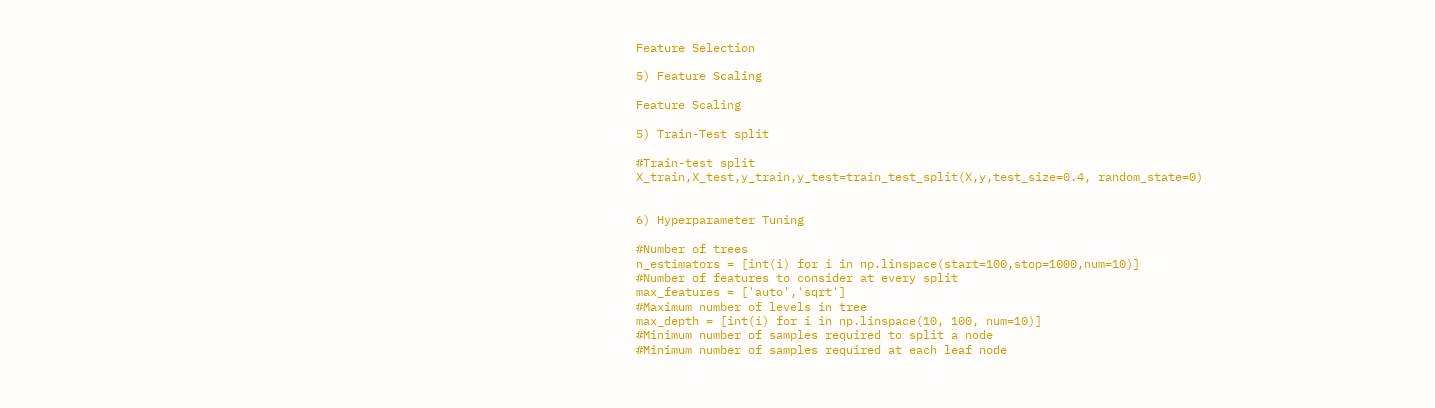Feature Selection

5) Feature Scaling

Feature Scaling

5) Train-Test split

#Train-test split
X_train,X_test,y_train,y_test=train_test_split(X,y,test_size=0.4, random_state=0)


6) Hyperparameter Tuning

#Number of trees
n_estimators = [int(i) for i in np.linspace(start=100,stop=1000,num=10)]
#Number of features to consider at every split
max_features = ['auto','sqrt']
#Maximum number of levels in tree
max_depth = [int(i) for i in np.linspace(10, 100, num=10)]
#Minimum number of samples required to split a node
#Minimum number of samples required at each leaf node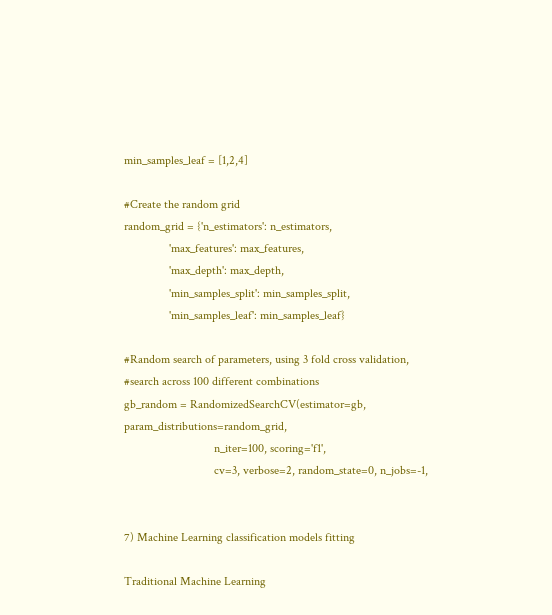min_samples_leaf = [1,2,4]

#Create the random grid
random_grid = {'n_estimators': n_estimators,
               'max_features': max_features,
               'max_depth': max_depth,
               'min_samples_split': min_samples_split,
               'min_samples_leaf': min_samples_leaf}

#Random search of parameters, using 3 fold cross validation,
#search across 100 different combinations
gb_random = RandomizedSearchCV(estimator=gb, param_distributions=random_grid,
                              n_iter=100, scoring='f1',
                              cv=3, verbose=2, random_state=0, n_jobs=-1,


7) Machine Learning classification models fitting

Traditional Machine Learning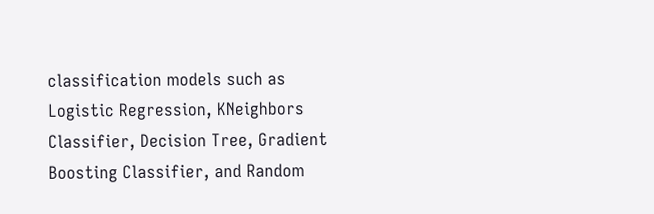classification models such as Logistic Regression, KNeighbors Classifier, Decision Tree, Gradient Boosting Classifier, and Random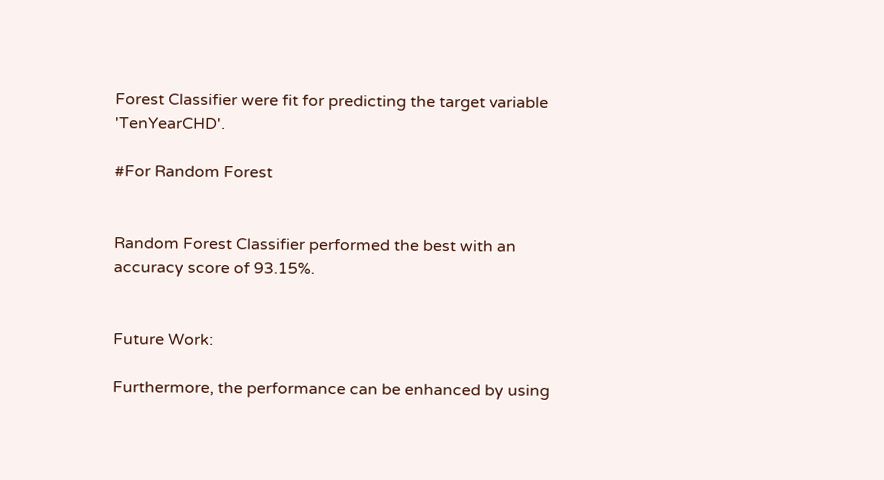Forest Classifier were fit for predicting the target variable 'TenYearCHD'.

#For Random Forest


Random Forest Classifier performed the best with an accuracy score of 93.15%.


Future Work:

Furthermore, the performance can be enhanced by using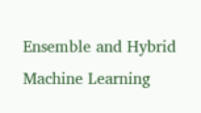Ensemble and Hybrid Machine Learning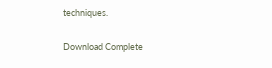techniques.

Download Complete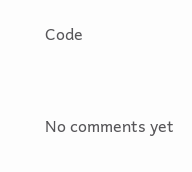Code


No comments yet